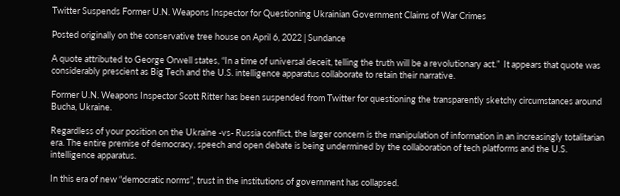Twitter Suspends Former U.N. Weapons Inspector for Questioning Ukrainian Government Claims of War Crimes

Posted originally on the conservative tree house on April 6, 2022 | Sundance

A quote attributed to George Orwell states, “In a time of universal deceit, telling the truth will be a revolutionary act.”  It appears that quote was considerably prescient as Big Tech and the U.S. intelligence apparatus collaborate to retain their narrative.

Former U.N. Weapons Inspector Scott Ritter has been suspended from Twitter for questioning the transparently sketchy circumstances around Bucha, Ukraine.

Regardless of your position on the Ukraine -vs- Russia conflict, the larger concern is the manipulation of information in an increasingly totalitarian era. The entire premise of democracy, speech and open debate is being undermined by the collaboration of tech platforms and the U.S. intelligence apparatus.

In this era of new “democratic norms”, trust in the institutions of government has collapsed.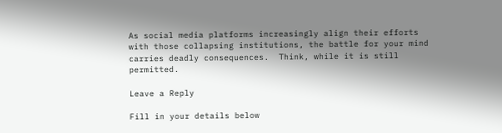As social media platforms increasingly align their efforts with those collapsing institutions, the battle for your mind carries deadly consequences.  Think, while it is still permitted.

Leave a Reply

Fill in your details below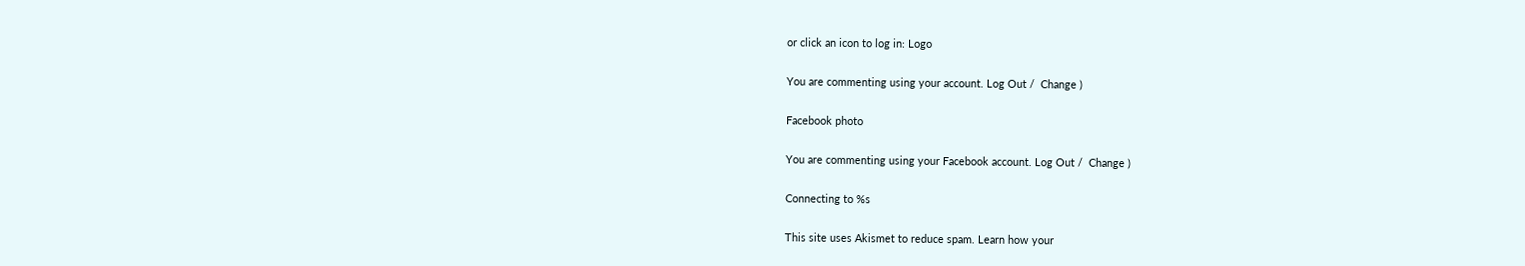or click an icon to log in: Logo

You are commenting using your account. Log Out /  Change )

Facebook photo

You are commenting using your Facebook account. Log Out /  Change )

Connecting to %s

This site uses Akismet to reduce spam. Learn how your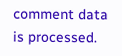comment data is processed.